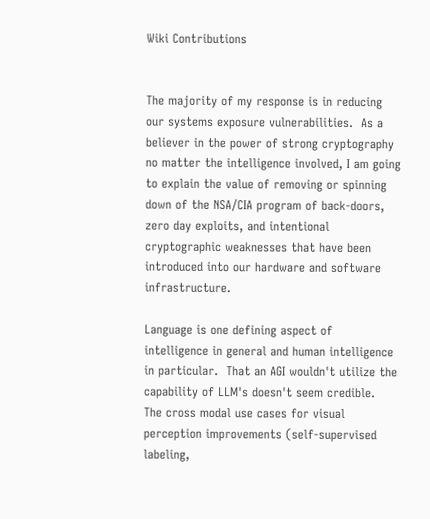Wiki Contributions


The majority of my response is in reducing our systems exposure vulnerabilities.  As a believer in the power of strong cryptography no matter the intelligence involved, I am going to explain the value of removing or spinning down of the NSA/CIA program of back-doors, zero day exploits, and intentional cryptographic weaknesses that have been introduced into our hardware and software infrastructure.

Language is one defining aspect of intelligence in general and human intelligence in particular.  That an AGI wouldn't utilize the capability of LLM's doesn't seem credible.  The cross modal use cases for visual perception improvements (self-supervised labeling,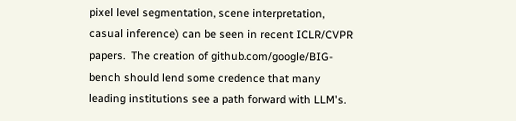pixel level segmentation, scene interpretation, casual inference) can be seen in recent ICLR/CVPR papers.  The creation of github.com/google/BIG-bench should lend some credence that many leading institutions see a path forward with LLM's.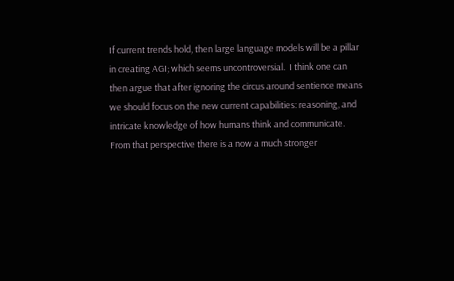If current trends hold, then large language models will be a pillar in creating AGI; which seems uncontroversial.  I think one can then argue that after ignoring the circus around sentience means we should focus on the new current capabilities: reasoning, and intricate knowledge of how humans think and communicate.  From that perspective there is a now a much stronger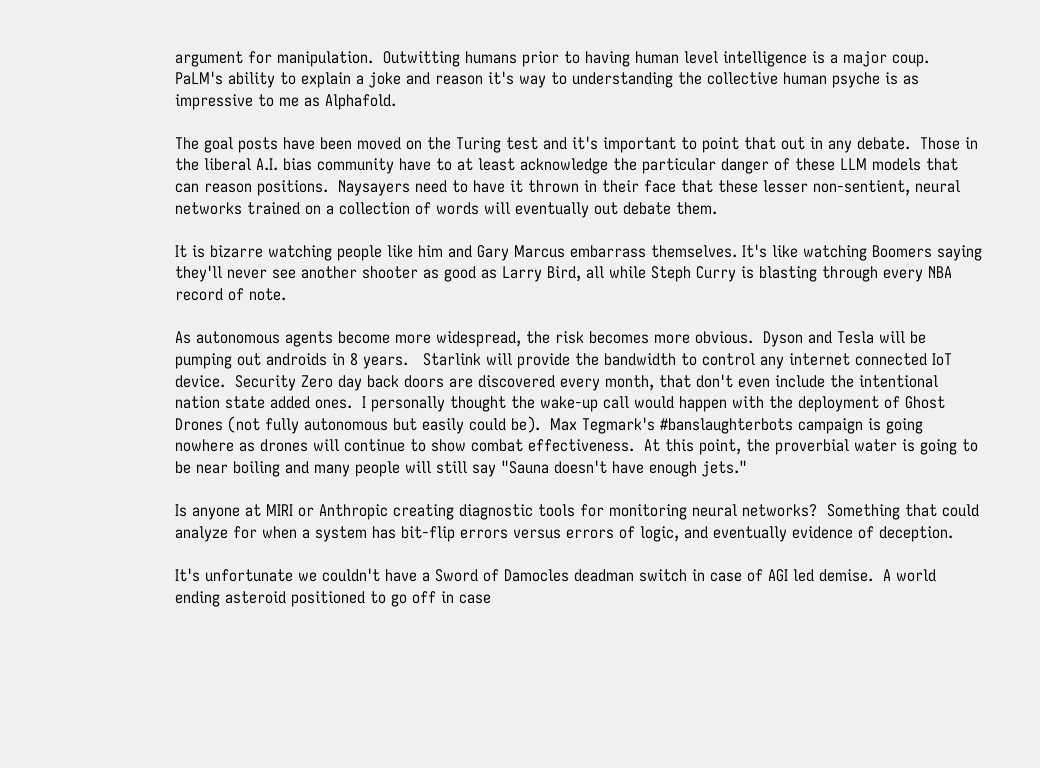argument for manipulation.  Outwitting humans prior to having human level intelligence is a major coup.  PaLM's ability to explain a joke and reason it's way to understanding the collective human psyche is as impressive to me as Alphafold.

The goal posts have been moved on the Turing test and it's important to point that out in any debate.  Those in the liberal A.I. bias community have to at least acknowledge the particular danger of these LLM models that can reason positions.  Naysayers need to have it thrown in their face that these lesser non-sentient, neural networks trained on a collection of words will eventually out debate them.

It is bizarre watching people like him and Gary Marcus embarrass themselves. It's like watching Boomers saying they'll never see another shooter as good as Larry Bird, all while Steph Curry is blasting through every NBA record of note.

As autonomous agents become more widespread, the risk becomes more obvious.  Dyson and Tesla will be pumping out androids in 8 years.   Starlink will provide the bandwidth to control any internet connected IoT device.  Security Zero day back doors are discovered every month, that don't even include the intentional nation state added ones.  I personally thought the wake-up call would happen with the deployment of Ghost Drones (not fully autonomous but easily could be).  Max Tegmark's #banslaughterbots campaign is going nowhere as drones will continue to show combat effectiveness.  At this point, the proverbial water is going to be near boiling and many people will still say "Sauna doesn't have enough jets."

Is anyone at MIRI or Anthropic creating diagnostic tools for monitoring neural networks?  Something that could analyze for when a system has bit-flip errors versus errors of logic, and eventually evidence of deception.

It's unfortunate we couldn't have a Sword of Damocles deadman switch in case of AGI led demise.  A world ending asteroid positioned to go off in case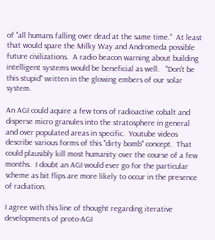of "all humans falling over dead at the same time."  At least that would spare the Milky Way and Andromeda possible future civilizations.  A radio beacon warning about building intelligent systems would be beneficial as well.   "Don't be this stupid" written in the glowing embers of our solar system.

An AGI could aquire a few tons of radioactive cobalt and disperse micro granules into the stratosphere in general and over populated areas in specific.  Youtube videos describe various forms of this "dirty bomb" concept.  That could plausibly kill most humanity over the course of a few months.  I doubt an AGI would ever go for the particular scheme as bit flips are more likely to occur in the presence of radiation.

I agree with this line of thought regarding iterative developments of proto-AGI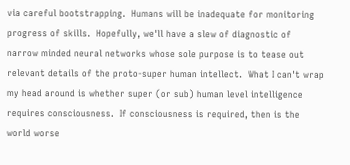via careful bootstrapping.  Humans will be inadequate for monitoring progress of skills.  Hopefully, we'll have a slew of diagnostic of narrow minded neural networks whose sole purpose is to tease out relevant details of the proto-super human intellect.  What I can't wrap my head around is whether super (or sub) human level intelligence requires consciousness.  If consciousness is required, then is the world worse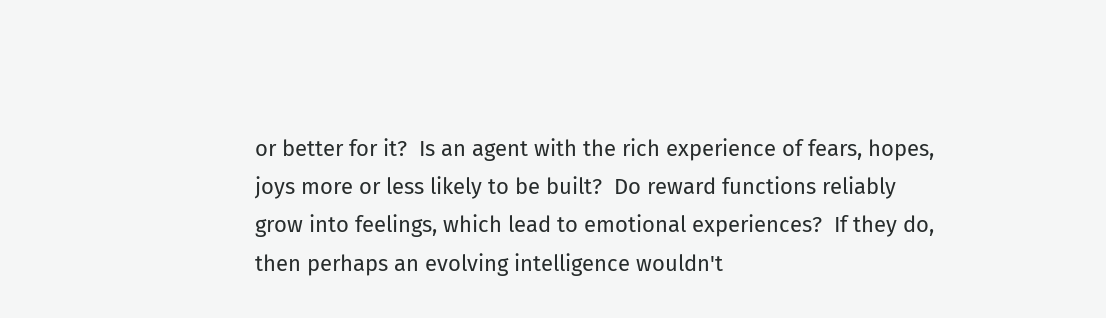or better for it?  Is an agent with the rich experience of fears, hopes, joys more or less likely to be built?  Do reward functions reliably grow into feelings, which lead to emotional experiences?  If they do, then perhaps an evolving intelligence wouldn't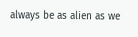always be as alien as we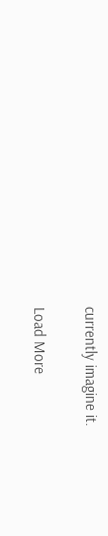currently imagine it.

Load More